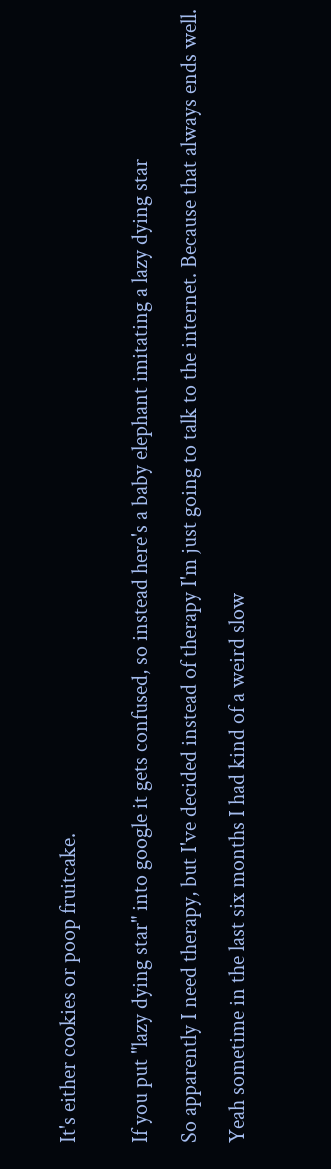It's either cookies or poop fruitcake.


If you put "lazy dying star" into google it gets confused, so instead here's a baby elephant imitating a lazy dying star

So apparently I need therapy, but I've decided instead of therapy I'm just going to talk to the internet. Because that always ends well.

Yeah sometime in the last six months I had kind of a weird slow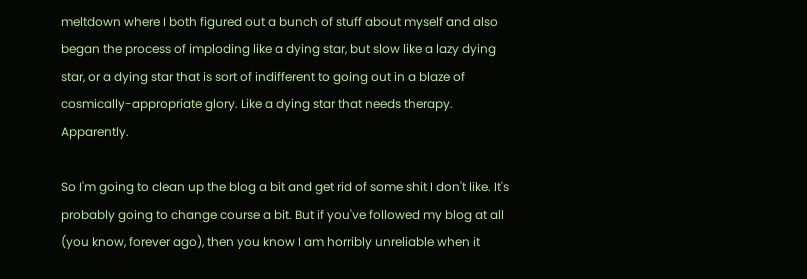meltdown where I both figured out a bunch of stuff about myself and also began the process of imploding like a dying star, but slow like a lazy dying star, or a dying star that is sort of indifferent to going out in a blaze of cosmically-appropriate glory. Like a dying star that needs therapy. Apparently.

So I'm going to clean up the blog a bit and get rid of some shit I don't like. It's probably going to change course a bit. But if you've followed my blog at all (you know, forever ago), then you know I am horribly unreliable when it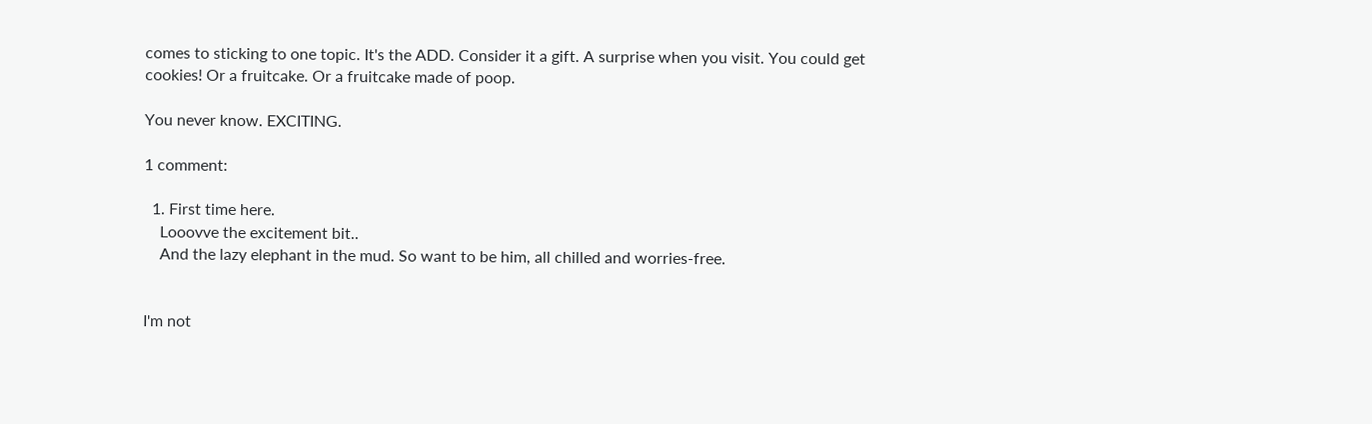comes to sticking to one topic. It's the ADD. Consider it a gift. A surprise when you visit. You could get cookies! Or a fruitcake. Or a fruitcake made of poop.

You never know. EXCITING.

1 comment:

  1. First time here.
    Looovve the excitement bit..
    And the lazy elephant in the mud. So want to be him, all chilled and worries-free.


I'm not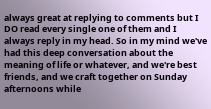always great at replying to comments but I DO read every single one of them and I always reply in my head. So in my mind we've had this deep conversation about the meaning of life or whatever, and we're best friends, and we craft together on Sunday afternoons while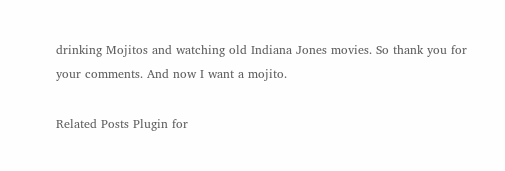drinking Mojitos and watching old Indiana Jones movies. So thank you for your comments. And now I want a mojito.

Related Posts Plugin for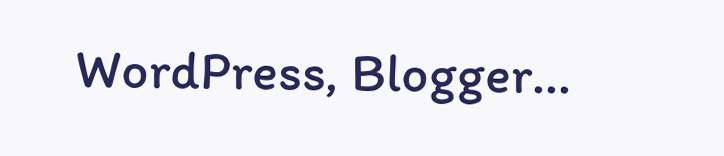WordPress, Blogger...